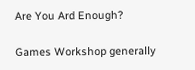Are You Ard Enough?

Games Workshop generally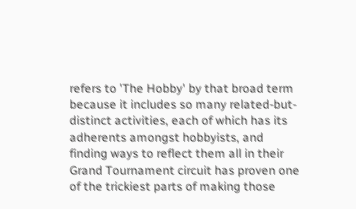refers to 'The Hobby' by that broad term because it includes so many related-but-distinct activities, each of which has its adherents amongst hobbyists, and finding ways to reflect them all in their Grand Tournament circuit has proven one of the trickiest parts of making those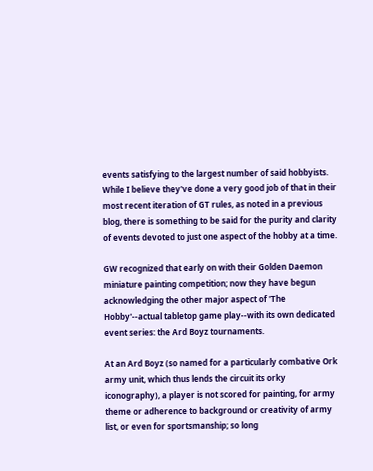events satisfying to the largest number of said hobbyists. While I believe they've done a very good job of that in their most recent iteration of GT rules, as noted in a previous blog, there is something to be said for the purity and clarity of events devoted to just one aspect of the hobby at a time.

GW recognized that early on with their Golden Daemon miniature painting competition; now they have begun acknowledging the other major aspect of 'The Hobby'--actual tabletop game play--with its own dedicated event series: the Ard Boyz tournaments.

At an Ard Boyz (so named for a particularly combative Ork army unit, which thus lends the circuit its orky iconography), a player is not scored for painting, for army theme or adherence to background or creativity of army list, or even for sportsmanship; so long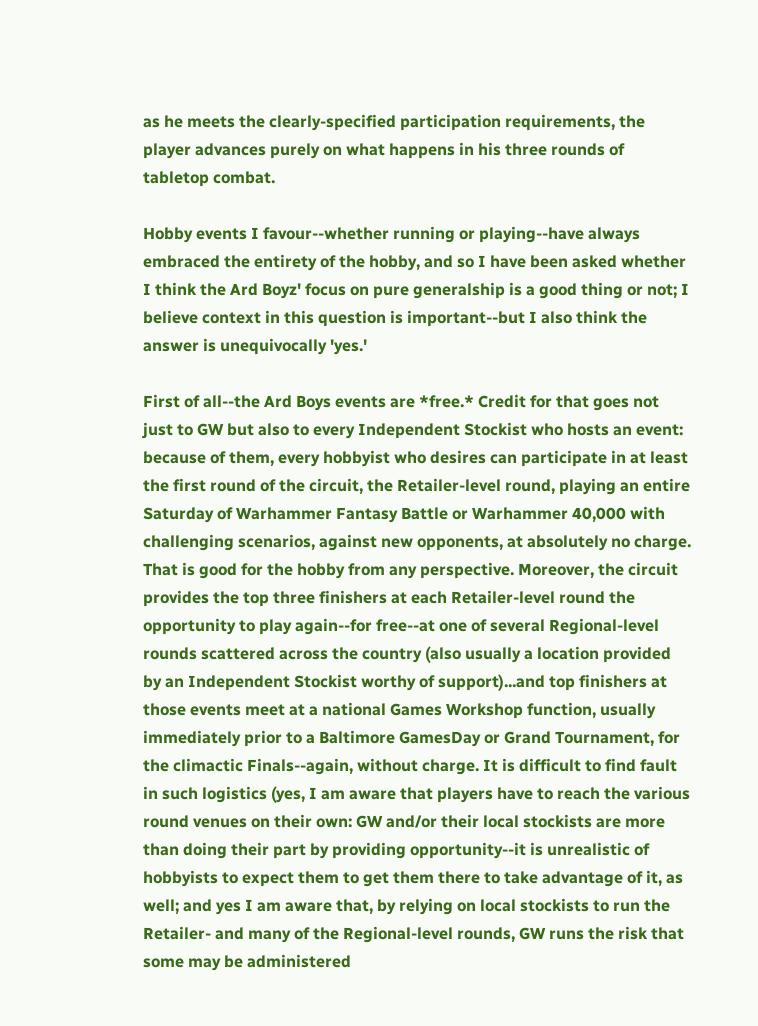as he meets the clearly-specified participation requirements, the player advances purely on what happens in his three rounds of tabletop combat.

Hobby events I favour--whether running or playing--have always embraced the entirety of the hobby, and so I have been asked whether I think the Ard Boyz' focus on pure generalship is a good thing or not; I believe context in this question is important--but I also think the answer is unequivocally 'yes.'

First of all--the Ard Boys events are *free.* Credit for that goes not just to GW but also to every Independent Stockist who hosts an event: because of them, every hobbyist who desires can participate in at least the first round of the circuit, the Retailer-level round, playing an entire Saturday of Warhammer Fantasy Battle or Warhammer 40,000 with challenging scenarios, against new opponents, at absolutely no charge. That is good for the hobby from any perspective. Moreover, the circuit provides the top three finishers at each Retailer-level round the opportunity to play again--for free--at one of several Regional-level rounds scattered across the country (also usually a location provided by an Independent Stockist worthy of support)...and top finishers at those events meet at a national Games Workshop function, usually immediately prior to a Baltimore GamesDay or Grand Tournament, for the climactic Finals--again, without charge. It is difficult to find fault in such logistics (yes, I am aware that players have to reach the various round venues on their own: GW and/or their local stockists are more than doing their part by providing opportunity--it is unrealistic of hobbyists to expect them to get them there to take advantage of it, as well; and yes I am aware that, by relying on local stockists to run the Retailer- and many of the Regional-level rounds, GW runs the risk that some may be administered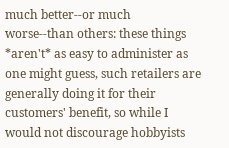much better--or much worse--than others: these things *aren't* as easy to administer as one might guess, such retailers are generally doing it for their customers' benefit, so while I would not discourage hobbyists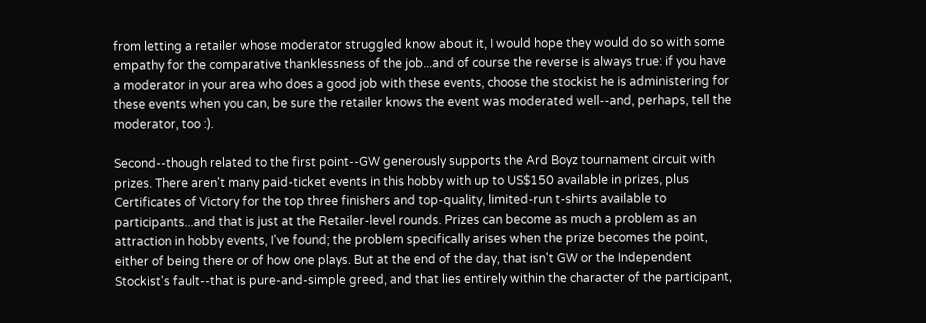from letting a retailer whose moderator struggled know about it, I would hope they would do so with some empathy for the comparative thanklessness of the job...and of course the reverse is always true: if you have a moderator in your area who does a good job with these events, choose the stockist he is administering for these events when you can, be sure the retailer knows the event was moderated well--and, perhaps, tell the moderator, too :).

Second--though related to the first point--GW generously supports the Ard Boyz tournament circuit with prizes. There aren't many paid-ticket events in this hobby with up to US$150 available in prizes, plus Certificates of Victory for the top three finishers and top-quality, limited-run t-shirts available to participants...and that is just at the Retailer-level rounds. Prizes can become as much a problem as an attraction in hobby events, I've found; the problem specifically arises when the prize becomes the point, either of being there or of how one plays. But at the end of the day, that isn't GW or the Independent Stockist's fault--that is pure-and-simple greed, and that lies entirely within the character of the participant,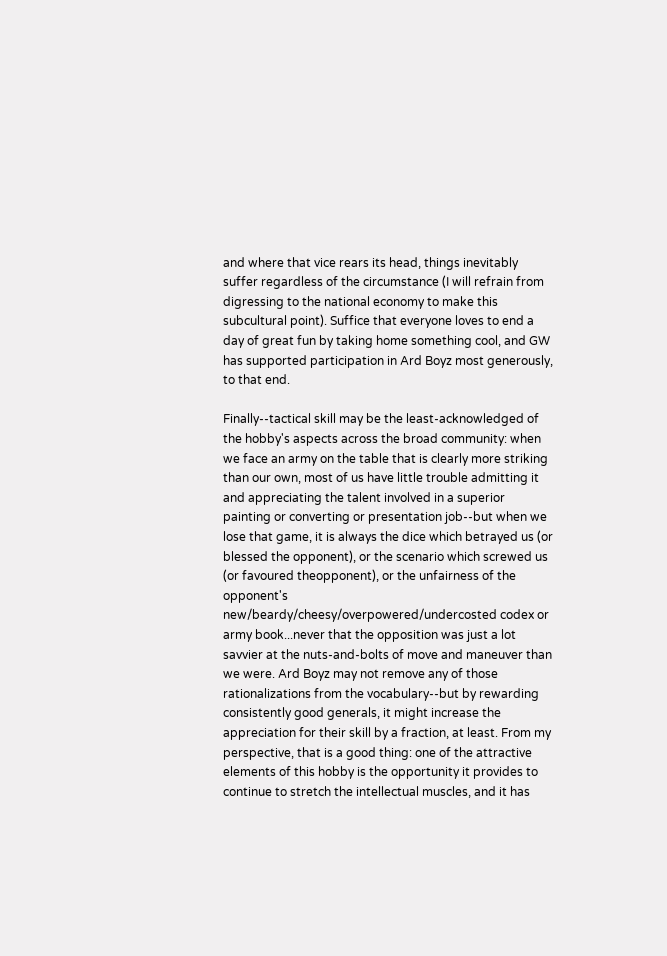and where that vice rears its head, things inevitably suffer regardless of the circumstance (I will refrain from digressing to the national economy to make this subcultural point). Suffice that everyone loves to end a day of great fun by taking home something cool, and GW has supported participation in Ard Boyz most generously, to that end.

Finally--tactical skill may be the least-acknowledged of the hobby's aspects across the broad community: when we face an army on the table that is clearly more striking than our own, most of us have little trouble admitting it and appreciating the talent involved in a superior painting or converting or presentation job--but when we lose that game, it is always the dice which betrayed us (or blessed the opponent), or the scenario which screwed us (or favoured theopponent), or the unfairness of the opponent's new/beardy/cheesy/overpowered/undercosted codex or army book...never that the opposition was just a lot savvier at the nuts-and-bolts of move and maneuver than we were. Ard Boyz may not remove any of those rationalizations from the vocabulary--but by rewarding consistently good generals, it might increase the appreciation for their skill by a fraction, at least. From my perspective, that is a good thing: one of the attractive elements of this hobby is the opportunity it provides to continue to stretch the intellectual muscles, and it has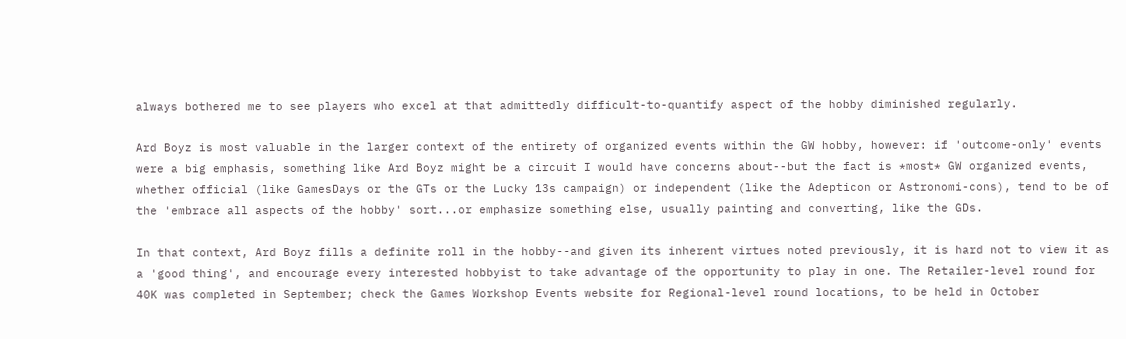always bothered me to see players who excel at that admittedly difficult-to-quantify aspect of the hobby diminished regularly.

Ard Boyz is most valuable in the larger context of the entirety of organized events within the GW hobby, however: if 'outcome-only' events were a big emphasis, something like Ard Boyz might be a circuit I would have concerns about--but the fact is *most* GW organized events, whether official (like GamesDays or the GTs or the Lucky 13s campaign) or independent (like the Adepticon or Astronomi-cons), tend to be of the 'embrace all aspects of the hobby' sort...or emphasize something else, usually painting and converting, like the GDs.

In that context, Ard Boyz fills a definite roll in the hobby--and given its inherent virtues noted previously, it is hard not to view it as a 'good thing', and encourage every interested hobbyist to take advantage of the opportunity to play in one. The Retailer-level round for 40K was completed in September; check the Games Workshop Events website for Regional-level round locations, to be held in October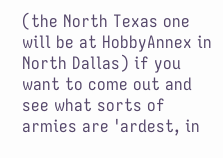(the North Texas one will be at HobbyAnnex in North Dallas) if you want to come out and see what sorts of armies are 'ardest, in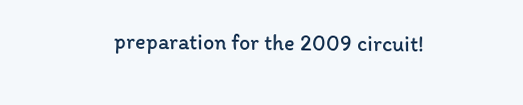preparation for the 2009 circuit!